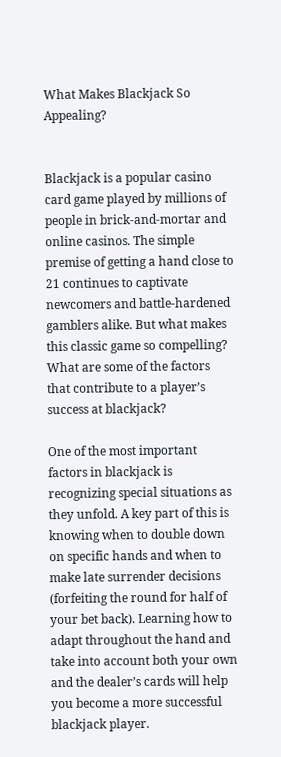What Makes Blackjack So Appealing?


Blackjack is a popular casino card game played by millions of people in brick-and-mortar and online casinos. The simple premise of getting a hand close to 21 continues to captivate newcomers and battle-hardened gamblers alike. But what makes this classic game so compelling? What are some of the factors that contribute to a player’s success at blackjack?

One of the most important factors in blackjack is recognizing special situations as they unfold. A key part of this is knowing when to double down on specific hands and when to make late surrender decisions (forfeiting the round for half of your bet back). Learning how to adapt throughout the hand and take into account both your own and the dealer’s cards will help you become a more successful blackjack player.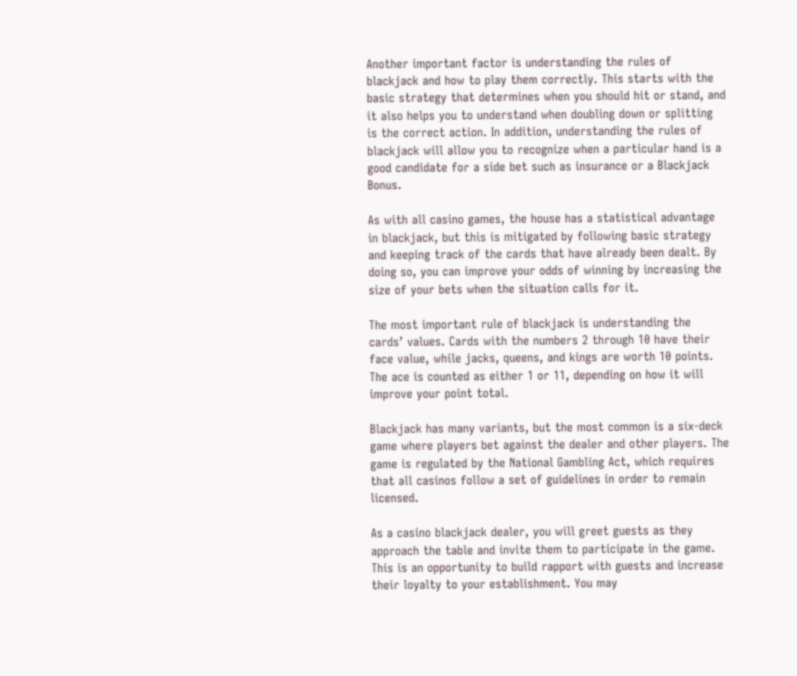Another important factor is understanding the rules of blackjack and how to play them correctly. This starts with the basic strategy that determines when you should hit or stand, and it also helps you to understand when doubling down or splitting is the correct action. In addition, understanding the rules of blackjack will allow you to recognize when a particular hand is a good candidate for a side bet such as insurance or a Blackjack Bonus.

As with all casino games, the house has a statistical advantage in blackjack, but this is mitigated by following basic strategy and keeping track of the cards that have already been dealt. By doing so, you can improve your odds of winning by increasing the size of your bets when the situation calls for it.

The most important rule of blackjack is understanding the cards’ values. Cards with the numbers 2 through 10 have their face value, while jacks, queens, and kings are worth 10 points. The ace is counted as either 1 or 11, depending on how it will improve your point total.

Blackjack has many variants, but the most common is a six-deck game where players bet against the dealer and other players. The game is regulated by the National Gambling Act, which requires that all casinos follow a set of guidelines in order to remain licensed.

As a casino blackjack dealer, you will greet guests as they approach the table and invite them to participate in the game. This is an opportunity to build rapport with guests and increase their loyalty to your establishment. You may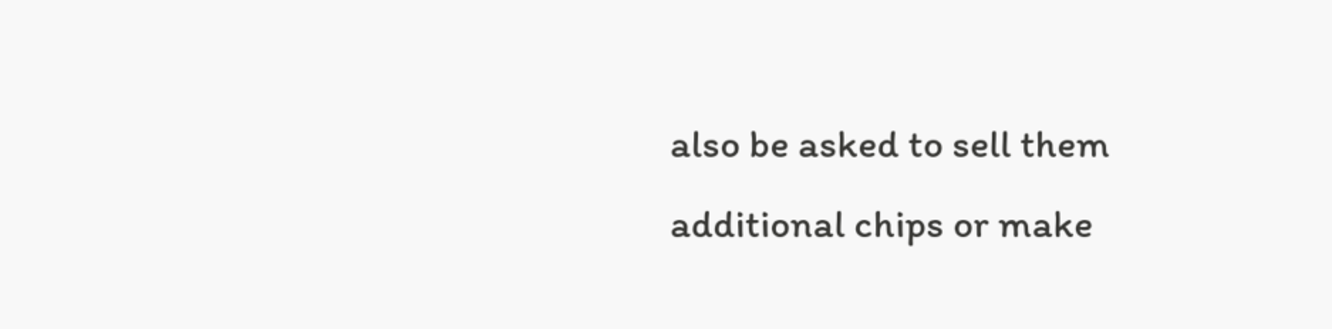also be asked to sell them additional chips or make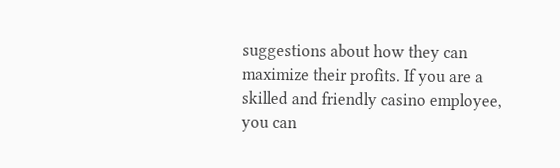suggestions about how they can maximize their profits. If you are a skilled and friendly casino employee, you can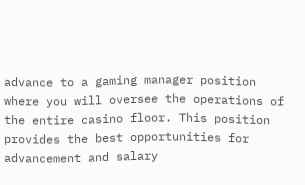advance to a gaming manager position where you will oversee the operations of the entire casino floor. This position provides the best opportunities for advancement and salary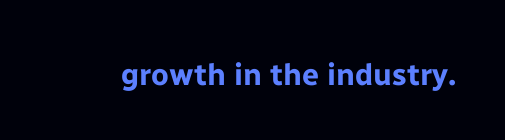growth in the industry.